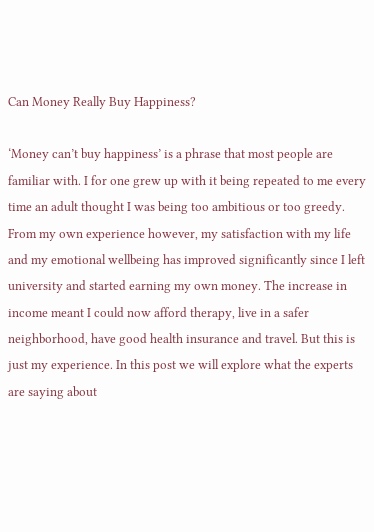Can Money Really Buy Happiness?

‘Money can’t buy happiness’ is a phrase that most people are familiar with. I for one grew up with it being repeated to me every time an adult thought I was being too ambitious or too greedy. From my own experience however, my satisfaction with my life and my emotional wellbeing has improved significantly since I left university and started earning my own money. The increase in income meant I could now afford therapy, live in a safer neighborhood, have good health insurance and travel. But this is just my experience. In this post we will explore what the experts are saying about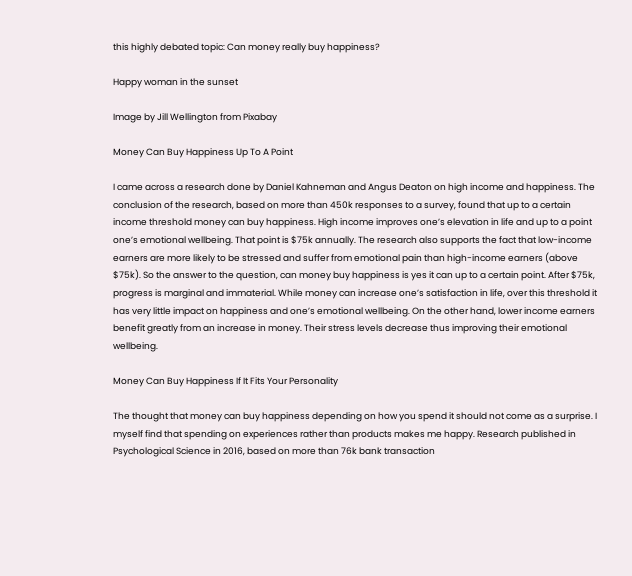this highly debated topic: Can money really buy happiness?

Happy woman in the sunset

Image by Jill Wellington from Pixabay

Money Can Buy Happiness Up To A Point

I came across a research done by Daniel Kahneman and Angus Deaton on high income and happiness. The conclusion of the research, based on more than 450k responses to a survey, found that up to a certain income threshold money can buy happiness. High income improves one’s elevation in life and up to a point one’s emotional wellbeing. That point is $75k annually. The research also supports the fact that low-income earners are more likely to be stressed and suffer from emotional pain than high-income earners (above $75k). So the answer to the question, can money buy happiness is yes it can up to a certain point. After $75k, progress is marginal and immaterial. While money can increase one’s satisfaction in life, over this threshold it has very little impact on happiness and one’s emotional wellbeing. On the other hand, lower income earners benefit greatly from an increase in money. Their stress levels decrease thus improving their emotional wellbeing.

Money Can Buy Happiness If It Fits Your Personality

The thought that money can buy happiness depending on how you spend it should not come as a surprise. I myself find that spending on experiences rather than products makes me happy. Research published in Psychological Science in 2016, based on more than 76k bank transaction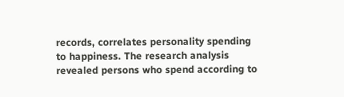records, correlates personality spending to happiness. The research analysis revealed persons who spend according to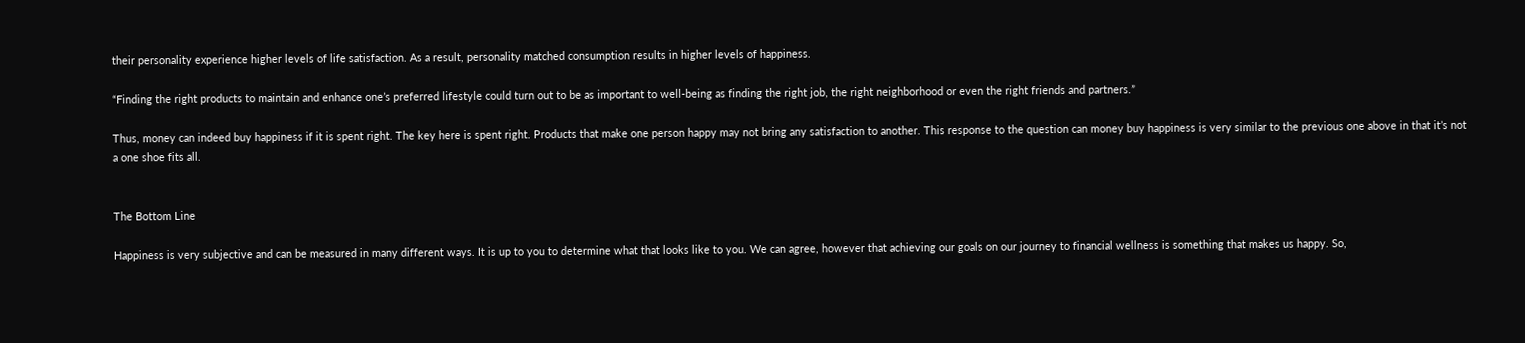their personality experience higher levels of life satisfaction. As a result, personality matched consumption results in higher levels of happiness.

“Finding the right products to maintain and enhance one’s preferred lifestyle could turn out to be as important to well-being as finding the right job, the right neighborhood or even the right friends and partners.”

Thus, money can indeed buy happiness if it is spent right. The key here is spent right. Products that make one person happy may not bring any satisfaction to another. This response to the question can money buy happiness is very similar to the previous one above in that it’s not a one shoe fits all.


The Bottom Line

Happiness is very subjective and can be measured in many different ways. It is up to you to determine what that looks like to you. We can agree, however that achieving our goals on our journey to financial wellness is something that makes us happy. So,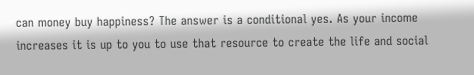can money buy happiness? The answer is a conditional yes. As your income increases it is up to you to use that resource to create the life and social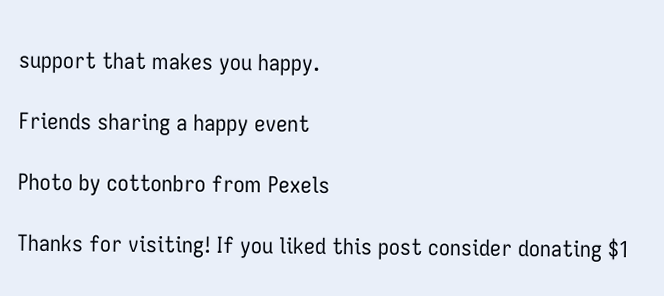support that makes you happy.

Friends sharing a happy event

Photo by cottonbro from Pexels

Thanks for visiting! If you liked this post consider donating $1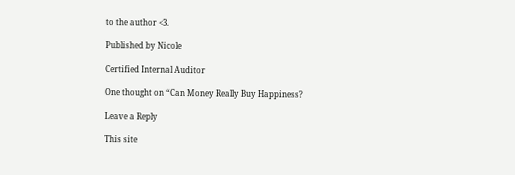to the author <3.

Published by Nicole

Certified Internal Auditor

One thought on “Can Money Really Buy Happiness?

Leave a Reply

This site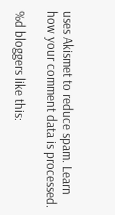uses Akismet to reduce spam. Learn how your comment data is processed.

%d bloggers like this: